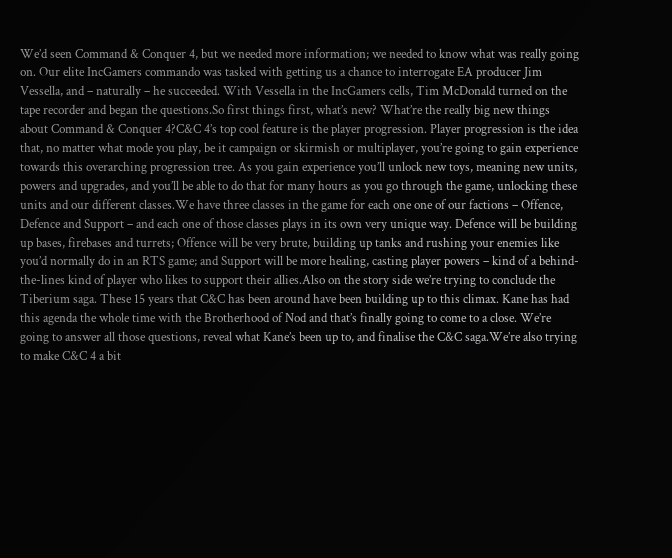We’d seen Command & Conquer 4, but we needed more information; we needed to know what was really going on. Our elite IncGamers commando was tasked with getting us a chance to interrogate EA producer Jim Vessella, and – naturally – he succeeded. With Vessella in the IncGamers cells, Tim McDonald turned on the tape recorder and began the questions.So first things first, what’s new? What’re the really big new things about Command & Conquer 4?C&C 4’s top cool feature is the player progression. Player progression is the idea that, no matter what mode you play, be it campaign or skirmish or multiplayer, you’re going to gain experience towards this overarching progression tree. As you gain experience you’ll unlock new toys, meaning new units, powers and upgrades, and you’ll be able to do that for many hours as you go through the game, unlocking these units and our different classes.We have three classes in the game for each one one of our factions – Offence, Defence and Support – and each one of those classes plays in its own very unique way. Defence will be building up bases, firebases and turrets; Offence will be very brute, building up tanks and rushing your enemies like you’d normally do in an RTS game; and Support will be more healing, casting player powers – kind of a behind-the-lines kind of player who likes to support their allies.Also on the story side we’re trying to conclude the Tiberium saga. These 15 years that C&C has been around have been building up to this climax. Kane has had this agenda the whole time with the Brotherhood of Nod and that’s finally going to come to a close. We’re going to answer all those questions, reveal what Kane’s been up to, and finalise the C&C saga.We’re also trying to make C&C 4 a bit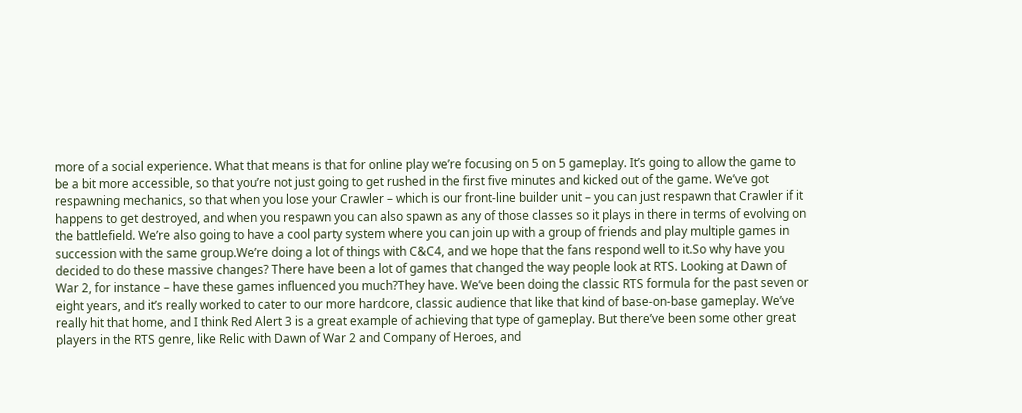more of a social experience. What that means is that for online play we’re focusing on 5 on 5 gameplay. It’s going to allow the game to be a bit more accessible, so that you’re not just going to get rushed in the first five minutes and kicked out of the game. We’ve got respawning mechanics, so that when you lose your Crawler – which is our front-line builder unit – you can just respawn that Crawler if it happens to get destroyed, and when you respawn you can also spawn as any of those classes so it plays in there in terms of evolving on the battlefield. We’re also going to have a cool party system where you can join up with a group of friends and play multiple games in succession with the same group.We’re doing a lot of things with C&C4, and we hope that the fans respond well to it.So why have you decided to do these massive changes? There have been a lot of games that changed the way people look at RTS. Looking at Dawn of War 2, for instance – have these games influenced you much?They have. We’ve been doing the classic RTS formula for the past seven or eight years, and it’s really worked to cater to our more hardcore, classic audience that like that kind of base-on-base gameplay. We’ve really hit that home, and I think Red Alert 3 is a great example of achieving that type of gameplay. But there’ve been some other great players in the RTS genre, like Relic with Dawn of War 2 and Company of Heroes, and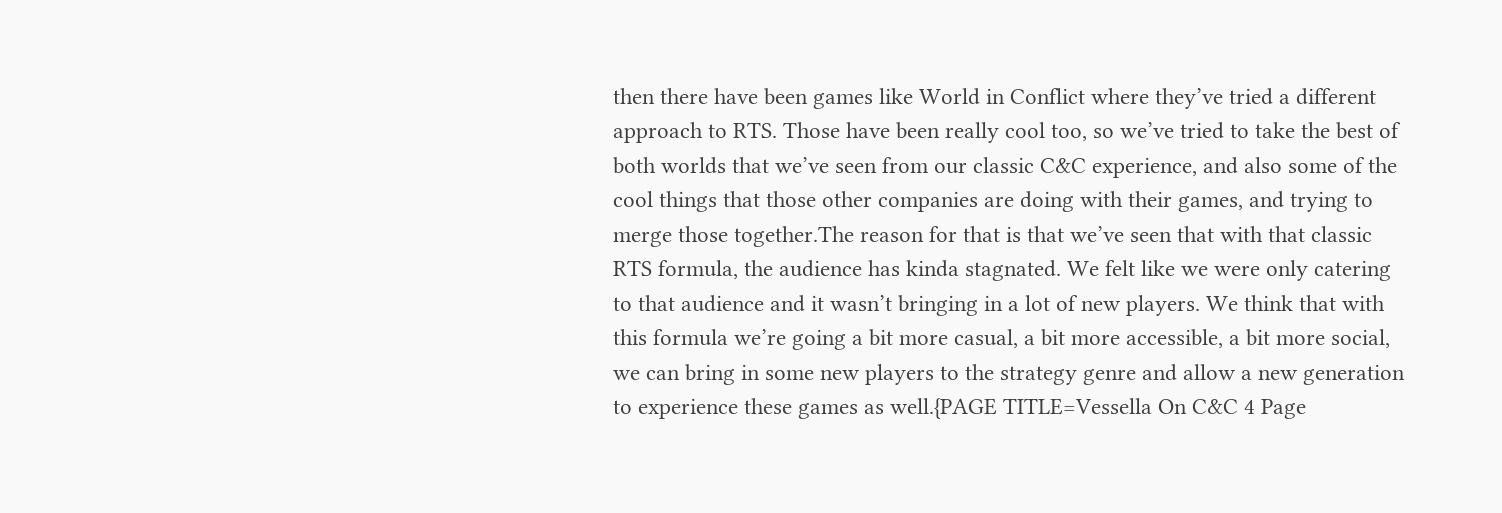then there have been games like World in Conflict where they’ve tried a different approach to RTS. Those have been really cool too, so we’ve tried to take the best of both worlds that we’ve seen from our classic C&C experience, and also some of the cool things that those other companies are doing with their games, and trying to merge those together.The reason for that is that we’ve seen that with that classic RTS formula, the audience has kinda stagnated. We felt like we were only catering to that audience and it wasn’t bringing in a lot of new players. We think that with this formula we’re going a bit more casual, a bit more accessible, a bit more social, we can bring in some new players to the strategy genre and allow a new generation to experience these games as well.{PAGE TITLE=Vessella On C&C 4 Page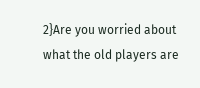2}Are you worried about what the old players are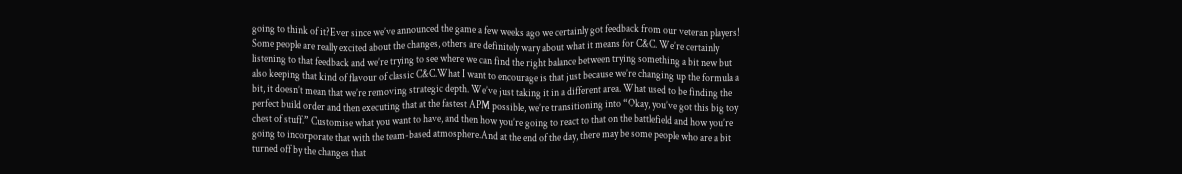going to think of it?Ever since we’ve announced the game a few weeks ago we certainly got feedback from our veteran players! Some people are really excited about the changes, others are definitely wary about what it means for C&C. We’re certainly listening to that feedback and we’re trying to see where we can find the right balance between trying something a bit new but also keeping that kind of flavour of classic C&C.What I want to encourage is that just because we’re changing up the formula a bit, it doesn’t mean that we’re removing strategic depth. We’ve just taking it in a different area. What used to be finding the perfect build order and then executing that at the fastest APM possible, we’re transitioning into “Okay, you’ve got this big toy chest of stuff.” Customise what you want to have, and then how you’re going to react to that on the battlefield and how you’re going to incorporate that with the team-based atmosphere.And at the end of the day, there may be some people who are a bit turned off by the changes that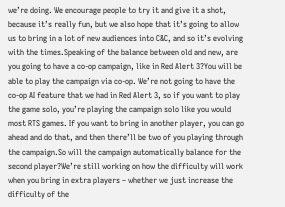we’re doing. We encourage people to try it and give it a shot, because it’s really fun, but we also hope that it’s going to allow us to bring in a lot of new audiences into C&C, and so it’s evolving with the times.Speaking of the balance between old and new, are you going to have a co-op campaign, like in Red Alert 3?You will be able to play the campaign via co-op. We’re not going to have the co-op AI feature that we had in Red Alert 3, so if you want to play the game solo, you’re playing the campaign solo like you would most RTS games. If you want to bring in another player, you can go ahead and do that, and then there’ll be two of you playing through the campaign.So will the campaign automatically balance for the second player?We’re still working on how the difficulty will work when you bring in extra players – whether we just increase the difficulty of the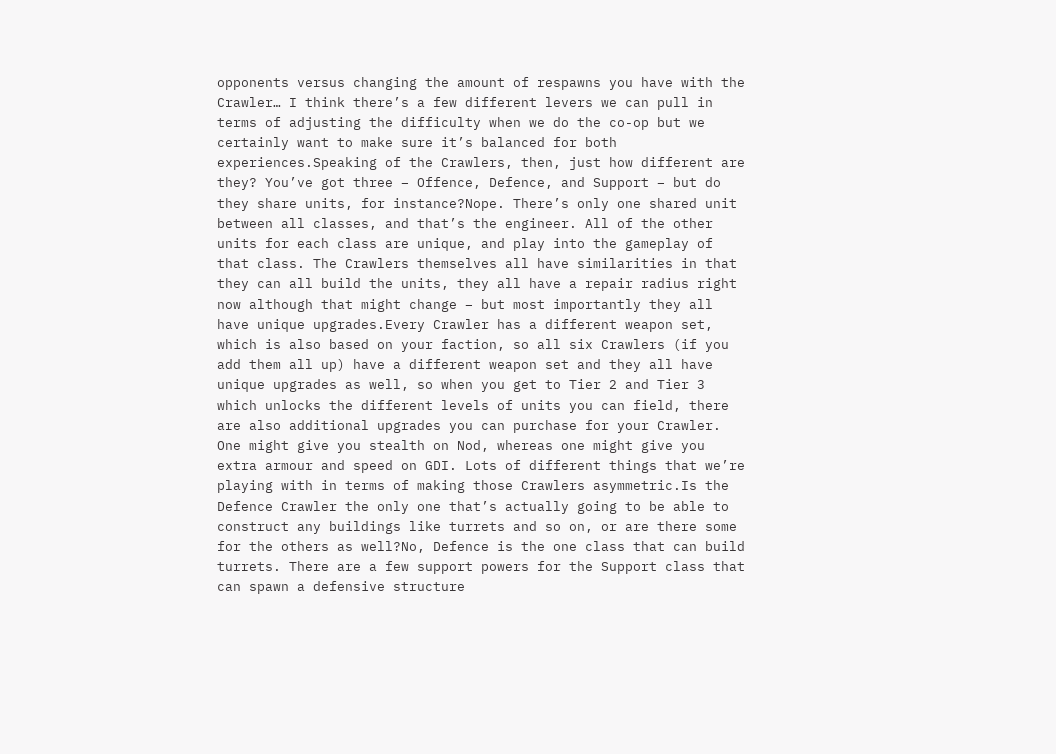opponents versus changing the amount of respawns you have with the Crawler… I think there’s a few different levers we can pull in terms of adjusting the difficulty when we do the co-op but we certainly want to make sure it’s balanced for both experiences.Speaking of the Crawlers, then, just how different are they? You’ve got three – Offence, Defence, and Support – but do they share units, for instance?Nope. There’s only one shared unit between all classes, and that’s the engineer. All of the other units for each class are unique, and play into the gameplay of that class. The Crawlers themselves all have similarities in that they can all build the units, they all have a repair radius right now although that might change – but most importantly they all have unique upgrades.Every Crawler has a different weapon set, which is also based on your faction, so all six Crawlers (if you add them all up) have a different weapon set and they all have unique upgrades as well, so when you get to Tier 2 and Tier 3 which unlocks the different levels of units you can field, there are also additional upgrades you can purchase for your Crawler. One might give you stealth on Nod, whereas one might give you extra armour and speed on GDI. Lots of different things that we’re playing with in terms of making those Crawlers asymmetric.Is the Defence Crawler the only one that’s actually going to be able to construct any buildings like turrets and so on, or are there some for the others as well?No, Defence is the one class that can build turrets. There are a few support powers for the Support class that can spawn a defensive structure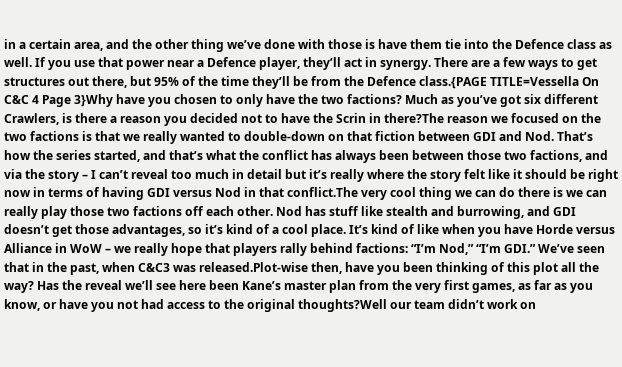in a certain area, and the other thing we’ve done with those is have them tie into the Defence class as well. If you use that power near a Defence player, they’ll act in synergy. There are a few ways to get structures out there, but 95% of the time they’ll be from the Defence class.{PAGE TITLE=Vessella On C&C 4 Page 3}Why have you chosen to only have the two factions? Much as you’ve got six different Crawlers, is there a reason you decided not to have the Scrin in there?The reason we focused on the two factions is that we really wanted to double-down on that fiction between GDI and Nod. That’s how the series started, and that’s what the conflict has always been between those two factions, and via the story – I can’t reveal too much in detail but it’s really where the story felt like it should be right now in terms of having GDI versus Nod in that conflict.The very cool thing we can do there is we can really play those two factions off each other. Nod has stuff like stealth and burrowing, and GDI doesn’t get those advantages, so it’s kind of a cool place. It’s kind of like when you have Horde versus Alliance in WoW – we really hope that players rally behind factions: “I’m Nod,” “I’m GDI.” We’ve seen that in the past, when C&C3 was released.Plot-wise then, have you been thinking of this plot all the way? Has the reveal we’ll see here been Kane’s master plan from the very first games, as far as you know, or have you not had access to the original thoughts?Well our team didn’t work on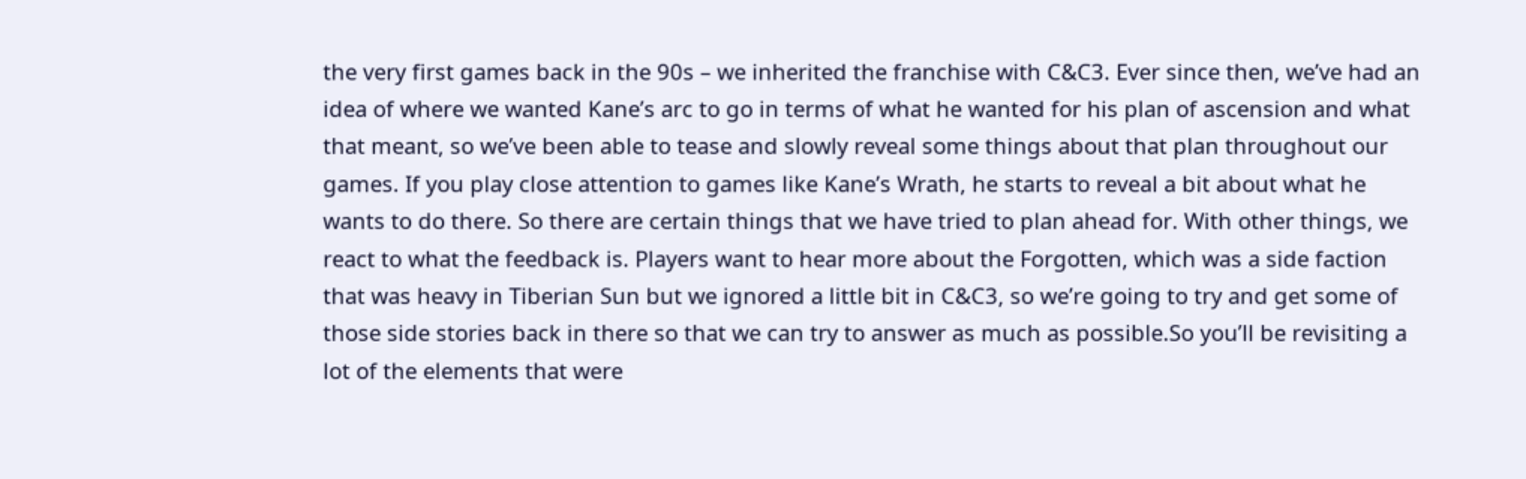the very first games back in the 90s – we inherited the franchise with C&C3. Ever since then, we’ve had an idea of where we wanted Kane’s arc to go in terms of what he wanted for his plan of ascension and what that meant, so we’ve been able to tease and slowly reveal some things about that plan throughout our games. If you play close attention to games like Kane’s Wrath, he starts to reveal a bit about what he wants to do there. So there are certain things that we have tried to plan ahead for. With other things, we react to what the feedback is. Players want to hear more about the Forgotten, which was a side faction that was heavy in Tiberian Sun but we ignored a little bit in C&C3, so we’re going to try and get some of those side stories back in there so that we can try to answer as much as possible.So you’ll be revisiting a lot of the elements that were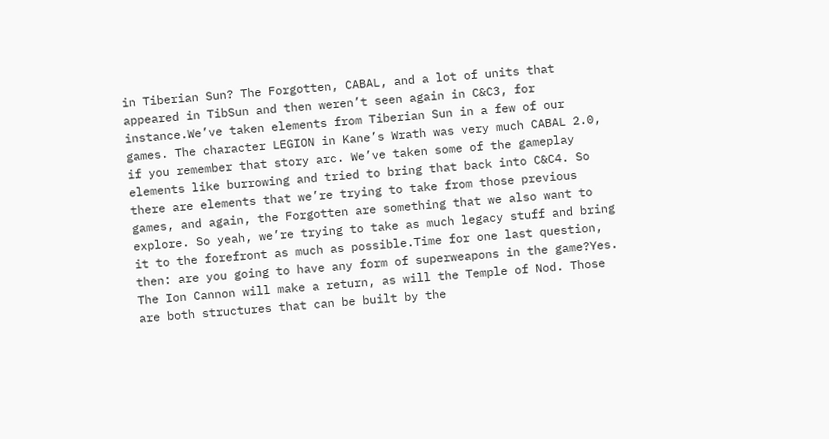in Tiberian Sun? The Forgotten, CABAL, and a lot of units that appeared in TibSun and then weren’t seen again in C&C3, for instance.We’ve taken elements from Tiberian Sun in a few of our games. The character LEGION in Kane’s Wrath was very much CABAL 2.0, if you remember that story arc. We’ve taken some of the gameplay elements like burrowing and tried to bring that back into C&C4. So there are elements that we’re trying to take from those previous games, and again, the Forgotten are something that we also want to explore. So yeah, we’re trying to take as much legacy stuff and bring it to the forefront as much as possible.Time for one last question, then: are you going to have any form of superweapons in the game?Yes. The Ion Cannon will make a return, as will the Temple of Nod. Those are both structures that can be built by the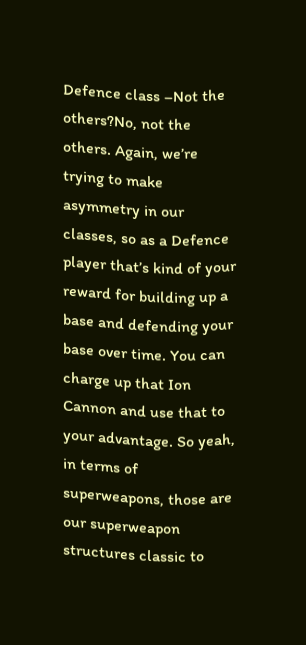Defence class –Not the others?No, not the others. Again, we’re trying to make asymmetry in our classes, so as a Defence player that’s kind of your reward for building up a base and defending your base over time. You can charge up that Ion Cannon and use that to your advantage. So yeah, in terms of superweapons, those are our superweapon structures classic to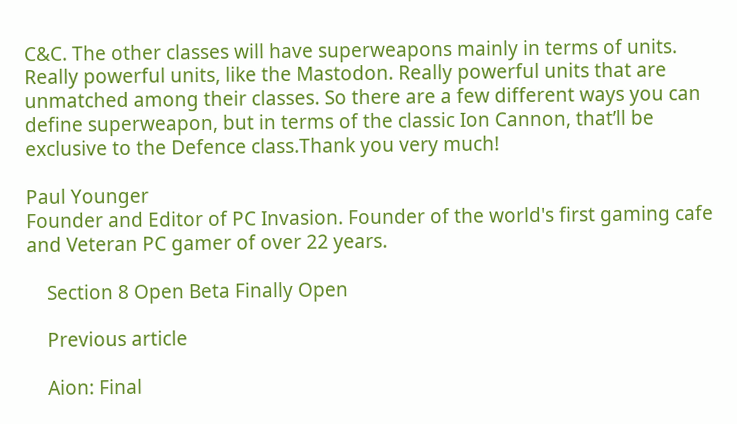C&C. The other classes will have superweapons mainly in terms of units. Really powerful units, like the Mastodon. Really powerful units that are unmatched among their classes. So there are a few different ways you can define superweapon, but in terms of the classic Ion Cannon, that’ll be exclusive to the Defence class.Thank you very much!

Paul Younger
Founder and Editor of PC Invasion. Founder of the world's first gaming cafe and Veteran PC gamer of over 22 years.

    Section 8 Open Beta Finally Open

    Previous article

    Aion: Final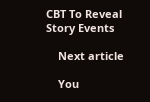CBT To Reveal Story Events

    Next article

    You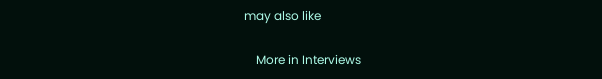may also like

    More in Interviews